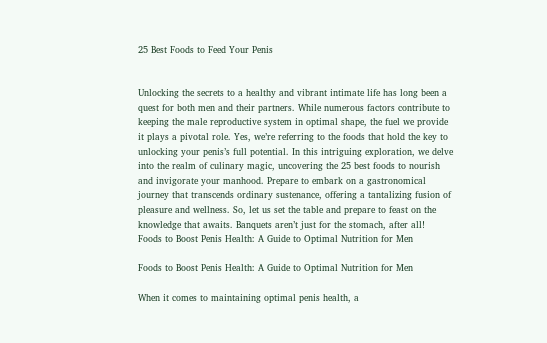25 Best Foods to Feed Your Penis


Unlocking the secrets to a healthy and vibrant intimate life has long been a quest for both men and their partners. While numerous factors contribute to keeping the male reproductive system in optimal shape, the fuel we provide it plays a pivotal role. Yes, we’re referring to the foods that hold the key to unlocking your penis’s full potential. In this intriguing exploration, we delve into the realm of culinary magic, uncovering the 25 best foods to nourish and invigorate your manhood. Prepare to embark on a gastronomical journey that transcends ordinary sustenance, offering a tantalizing fusion of pleasure and wellness. So, let us set the table and prepare to feast on the knowledge that awaits. Banquets aren’t just for the stomach, after all!
Foods to Boost Penis Health: A Guide to Optimal Nutrition for Men

Foods to Boost Penis Health: A Guide to Optimal Nutrition for Men

When it comes to maintaining optimal penis health, a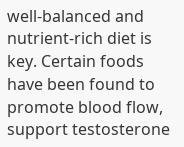well-balanced and nutrient-rich diet is key. Certain foods have been found to promote blood flow, support testosterone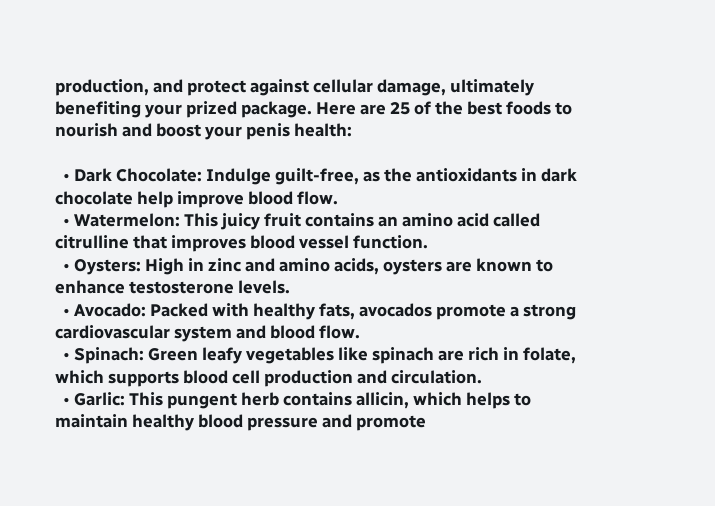production, and protect against cellular damage, ultimately benefiting your prized package. Here are 25 of the best foods to nourish and boost your penis health:

  • Dark Chocolate: Indulge guilt-free, as the antioxidants in dark chocolate help improve blood flow.
  • Watermelon: This juicy fruit contains an amino acid called citrulline that improves blood vessel function.
  • Oysters: High in zinc and amino acids, oysters are known to enhance testosterone levels.
  • Avocado: Packed with healthy fats, avocados promote a strong cardiovascular system and blood flow.
  • Spinach: Green leafy vegetables like spinach are rich in folate, which supports blood cell production and circulation.
  • Garlic: This pungent herb contains allicin, which helps to maintain healthy blood pressure and promote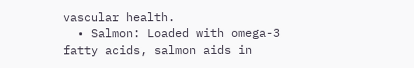vascular health.
  • Salmon: Loaded with omega-3 fatty acids, salmon aids in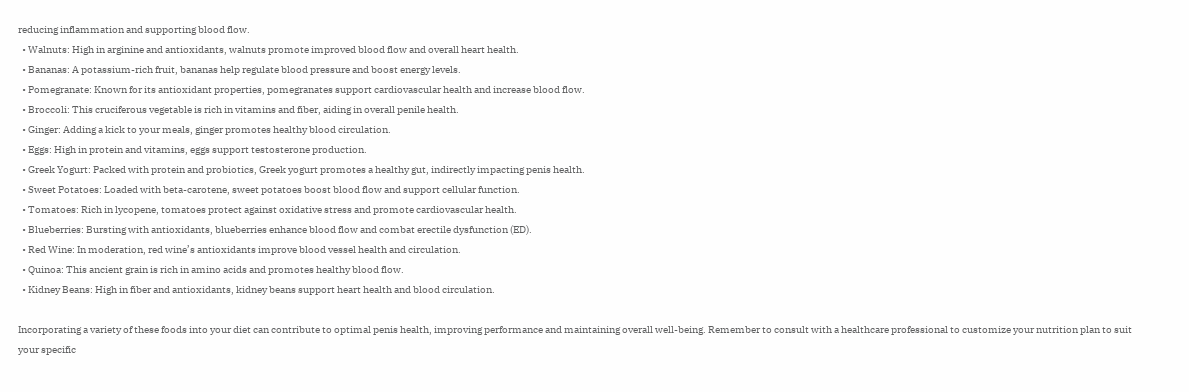reducing inflammation and supporting blood flow.
  • Walnuts: High in arginine and antioxidants, walnuts promote improved blood flow and overall heart health.
  • Bananas: A potassium-rich fruit, bananas help regulate blood pressure and boost energy levels.
  • Pomegranate: Known for its antioxidant properties, pomegranates support cardiovascular health and increase blood flow.
  • Broccoli: This cruciferous vegetable is rich in vitamins and fiber, aiding in overall penile health.
  • Ginger: Adding a kick to your meals, ginger promotes healthy blood circulation.
  • Eggs: High in protein and vitamins, eggs support testosterone production.
  • Greek Yogurt: Packed with protein and probiotics, Greek yogurt promotes a healthy gut, indirectly impacting penis health.
  • Sweet Potatoes: Loaded with beta-carotene, sweet potatoes boost blood flow and support cellular function.
  • Tomatoes: Rich in lycopene, tomatoes protect against oxidative stress and promote cardiovascular health.
  • Blueberries: Bursting with antioxidants, blueberries enhance blood flow and combat erectile dysfunction (ED).
  • Red Wine: In moderation, red wine’s antioxidants improve blood vessel health and circulation.
  • Quinoa: This ancient grain is rich in amino acids and promotes healthy blood flow.
  • Kidney Beans: High in fiber and antioxidants, kidney beans support heart health and blood circulation.

Incorporating a variety of these foods into your diet can contribute to optimal penis health, improving performance and maintaining overall well-being. Remember to consult with a healthcare professional to customize your nutrition plan to suit your specific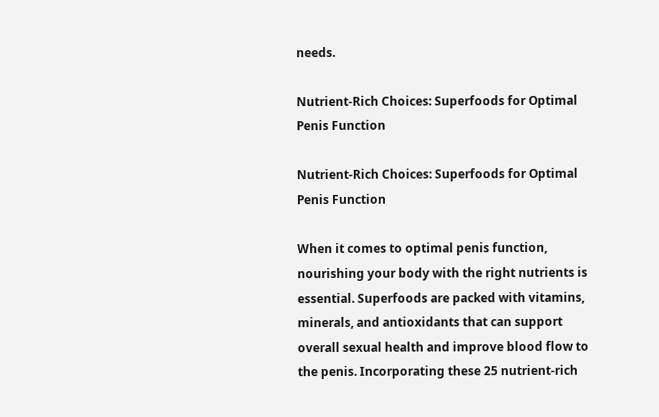needs.

Nutrient-Rich Choices: Superfoods for Optimal Penis Function

Nutrient-Rich Choices: Superfoods for Optimal Penis Function

When it comes to optimal penis function, nourishing your body with the right nutrients is essential. Superfoods are packed with vitamins, minerals, and antioxidants that can support overall sexual health and improve blood flow to the penis. Incorporating these 25 nutrient-rich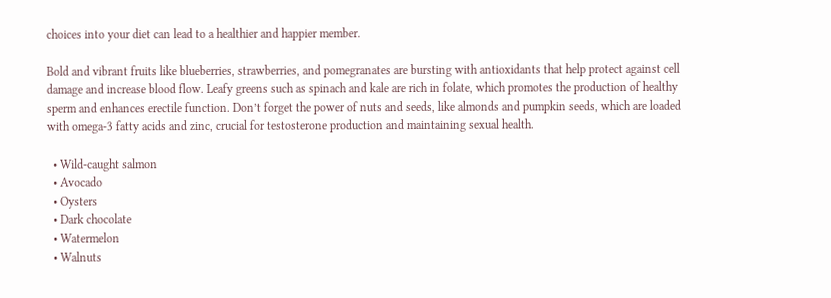choices into your diet can lead to a healthier and happier member.

Bold and vibrant fruits like blueberries, strawberries, and pomegranates are bursting with antioxidants that help protect against cell damage and increase blood flow. Leafy greens such as spinach and kale are rich in folate, which promotes the production of healthy sperm and enhances erectile function. Don’t forget the power of nuts and seeds, like almonds and pumpkin seeds, which are loaded with omega-3 fatty acids and zinc, crucial for testosterone production and maintaining sexual health.

  • Wild-caught salmon
  • Avocado
  • Oysters
  • Dark chocolate
  • Watermelon
  • Walnuts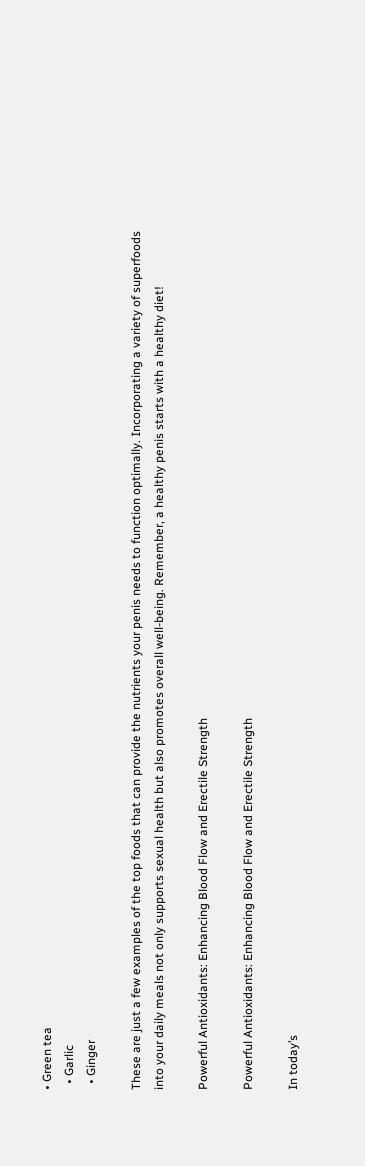• Green tea
  • Garlic
  • Ginger

These are just a few examples of the top foods that can provide the nutrients your penis needs to function optimally. Incorporating a variety of superfoods into your daily meals not only supports sexual health but also promotes overall well-being. Remember, a healthy penis starts with a healthy diet!

Powerful Antioxidants: Enhancing Blood Flow and Erectile Strength

Powerful Antioxidants: Enhancing Blood Flow and Erectile Strength

In today’s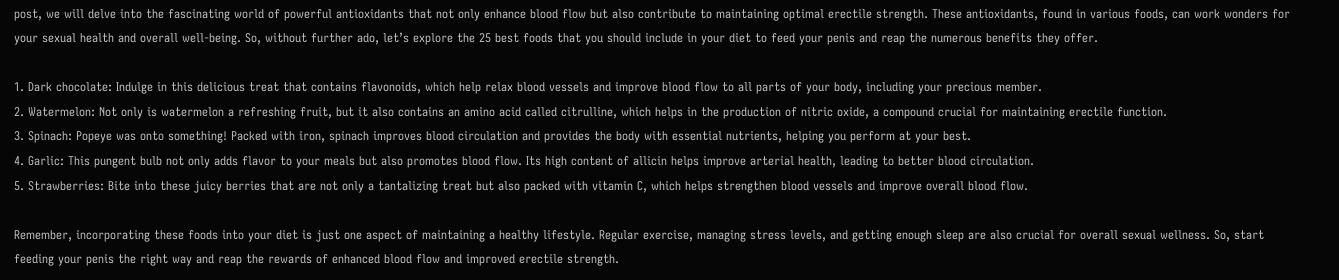post, we will delve into the fascinating world of powerful antioxidants that not only enhance blood flow but also contribute to maintaining optimal erectile strength. These antioxidants, found in various foods, can work wonders for your sexual health and overall well-being. So, without further ado, let’s explore the 25 best foods that you should include in your diet to feed your penis and reap the numerous benefits they offer.

1. Dark chocolate: Indulge in this delicious treat that contains flavonoids, which help relax blood vessels and improve blood flow to all parts of your body, including your precious member.
2. Watermelon: Not only is watermelon a refreshing fruit, but it also contains an amino acid called citrulline, which helps in the production of nitric oxide, a compound crucial for maintaining erectile function.
3. Spinach: Popeye was onto something! Packed with iron, spinach improves blood circulation and provides the body with essential nutrients, helping you perform at your best.
4. Garlic: This pungent bulb not only adds flavor to your meals but also promotes blood flow. Its high content of allicin helps improve arterial health, leading to better blood circulation.
5. Strawberries: Bite into these juicy berries that are not only a tantalizing treat but also packed with vitamin C, which helps strengthen blood vessels and improve overall blood flow.

Remember, incorporating these foods into your diet is just one aspect of maintaining a healthy lifestyle. Regular exercise, managing stress levels, and getting enough sleep are also crucial for overall sexual wellness. So, start feeding your penis the right way and reap the rewards of enhanced blood flow and improved erectile strength.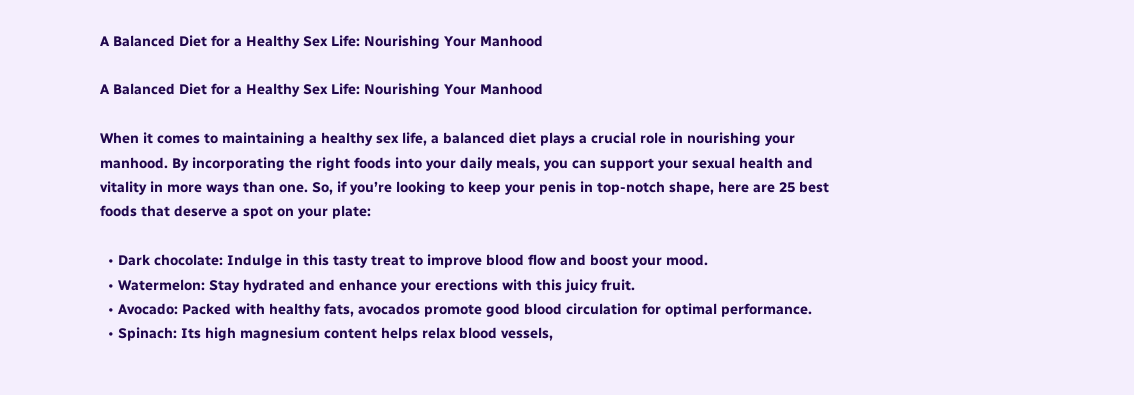A Balanced Diet for a Healthy Sex Life: Nourishing Your Manhood

A Balanced Diet for a Healthy Sex Life: Nourishing Your Manhood

When it comes to maintaining a healthy sex life, a balanced diet plays a crucial role in nourishing your manhood. By incorporating the right foods into your daily meals, you can support your sexual health and vitality in more ways than one. So, if you’re looking to keep your penis in top-notch shape, here are 25 best foods that deserve a spot on your plate:

  • Dark chocolate: Indulge in this tasty treat to improve blood flow and boost your mood.
  • Watermelon: Stay hydrated and enhance your erections with this juicy fruit.
  • Avocado: Packed with healthy fats, avocados promote good blood circulation for optimal performance.
  • Spinach: Its high magnesium content helps relax blood vessels,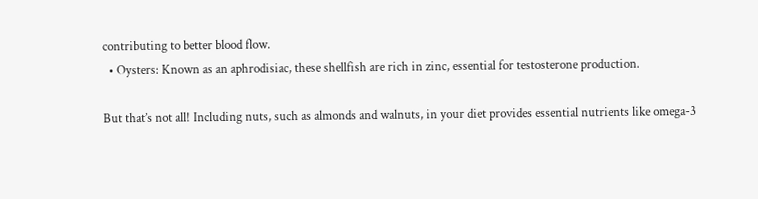contributing to better blood flow.
  • Oysters: Known as an aphrodisiac, these shellfish are rich in zinc, essential for testosterone production.

But that’s not all! Including nuts, such as almonds and walnuts, in your diet provides essential nutrients like omega-3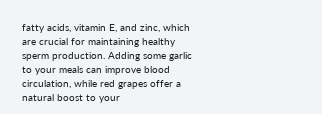fatty acids, vitamin E, and zinc, which are crucial for maintaining healthy sperm production. Adding some garlic to your meals can improve blood circulation, while red grapes offer a natural boost to your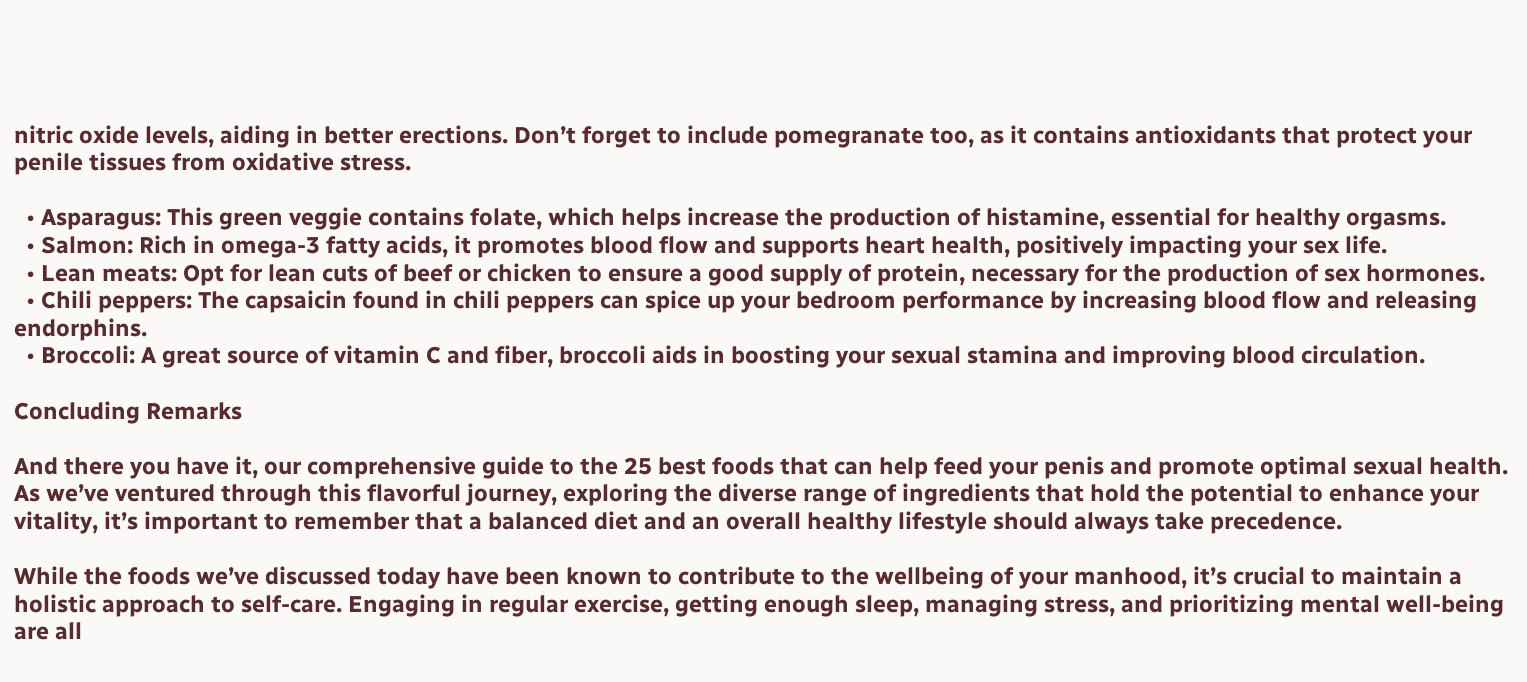nitric oxide levels, aiding in better erections. Don’t forget to include pomegranate too, as it contains antioxidants that protect your penile tissues from oxidative stress.

  • Asparagus: This green veggie contains folate, which helps increase the production of histamine, essential for healthy orgasms.
  • Salmon: Rich in omega-3 fatty acids, it promotes blood flow and supports heart health, positively impacting your sex life.
  • Lean meats: Opt for lean cuts of beef or chicken to ensure a good supply of protein, necessary for the production of sex hormones.
  • Chili peppers: The capsaicin found in chili peppers can spice up your bedroom performance by increasing blood flow and releasing endorphins.
  • Broccoli: A great source of vitamin C and fiber, broccoli aids in boosting your sexual stamina and improving blood circulation.

Concluding Remarks

And there you have it, our comprehensive guide to the 25 best foods that can help feed your penis and promote optimal sexual health. As we’ve ventured through this flavorful journey, exploring the diverse range of ingredients that hold the potential to enhance your vitality, it’s important to remember that a balanced diet and an overall healthy lifestyle should always take precedence.

While the foods we’ve discussed today have been known to contribute to the wellbeing of your manhood, it’s crucial to maintain a holistic approach to self-care. Engaging in regular exercise, getting enough sleep, managing stress, and prioritizing mental well-being are all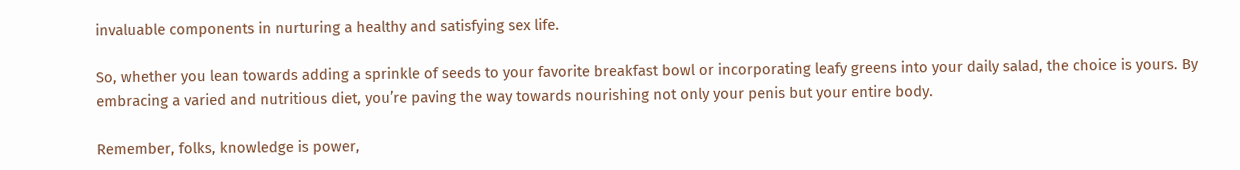invaluable components in nurturing a healthy and satisfying sex life.

So, whether you lean towards adding a sprinkle of seeds to your favorite breakfast bowl or incorporating leafy greens into your daily salad, the choice is yours. By embracing a varied and nutritious diet, you’re paving the way towards nourishing not only your penis but your entire body.

Remember, folks, knowledge is power,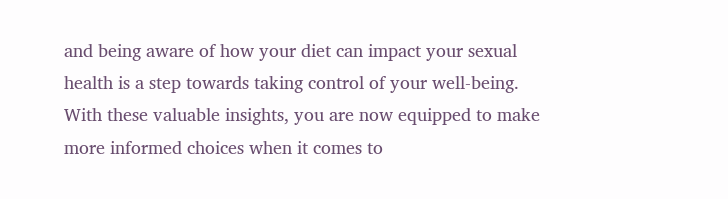and being aware of how your diet can impact your sexual health is a step towards taking control of your well-being. With these valuable insights, you are now equipped to make more informed choices when it comes to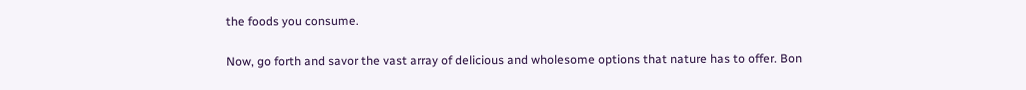the foods you consume.

Now, go forth and savor the vast array of delicious and wholesome options that nature has to offer. Bon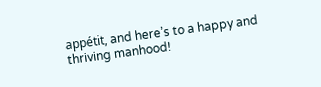appétit, and here’s to a happy and thriving manhood!